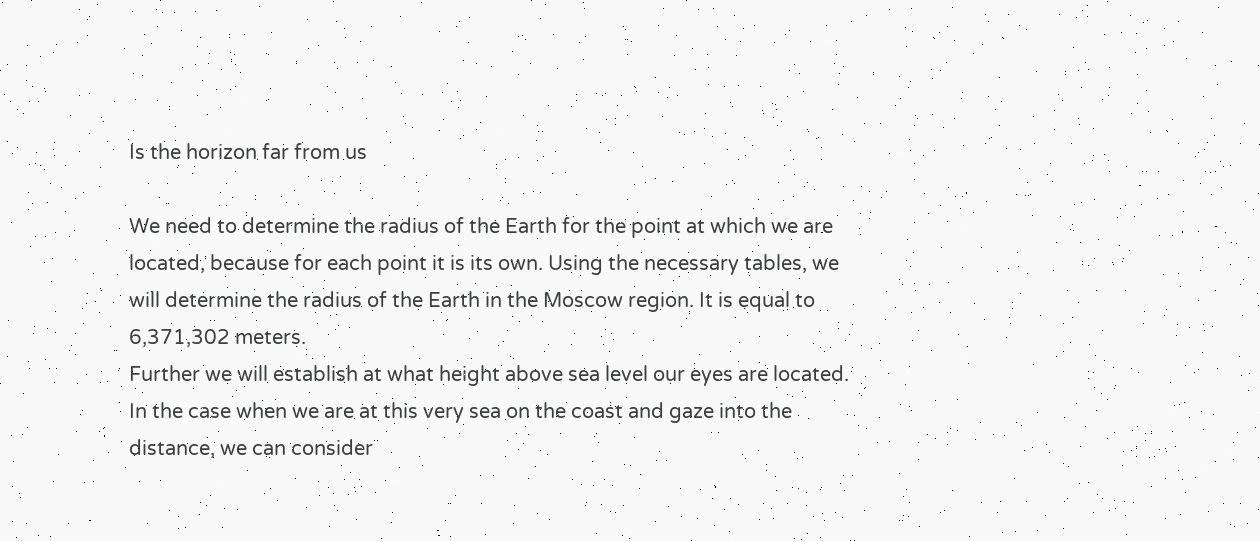Is the horizon far from us

We need to determine the radius of the Earth for the point at which we are located, because for each point it is its own. Using the necessary tables, we will determine the radius of the Earth in the Moscow region. It is equal to 6,371,302 meters.
Further we will establish at what height above sea level our eyes are located. In the case when we are at this very sea on the coast and gaze into the distance, we can consider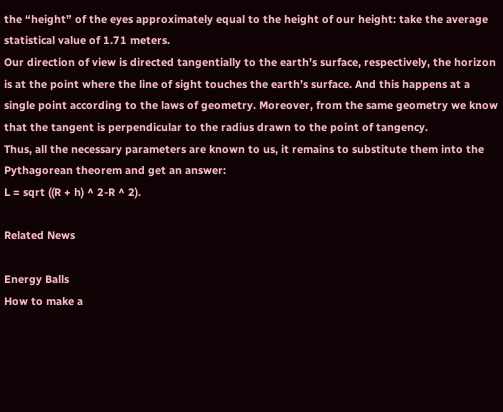the “height” of the eyes approximately equal to the height of our height: take the average statistical value of 1.71 meters.
Our direction of view is directed tangentially to the earth’s surface, respectively, the horizon is at the point where the line of sight touches the earth’s surface. And this happens at a single point according to the laws of geometry. Moreover, from the same geometry we know that the tangent is perpendicular to the radius drawn to the point of tangency.
Thus, all the necessary parameters are known to us, it remains to substitute them into the Pythagorean theorem and get an answer:
L = sqrt ((R + h) ^ 2-R ^ 2).

Related News

Energy Balls
How to make a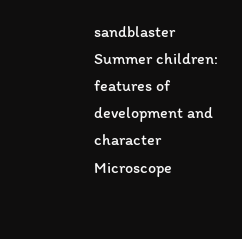sandblaster
Summer children: features of development and character
Microscope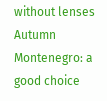without lenses
Autumn Montenegro: a good choice